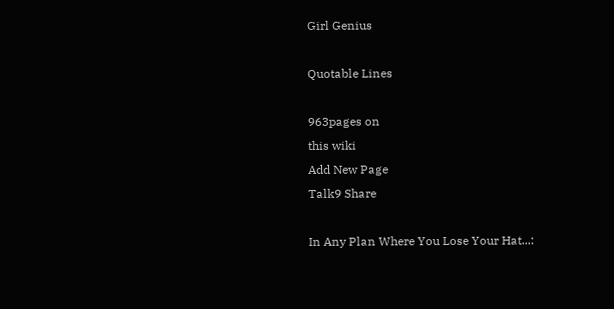Girl Genius

Quotable Lines

963pages on
this wiki
Add New Page
Talk9 Share

In Any Plan Where You Lose Your Hat...: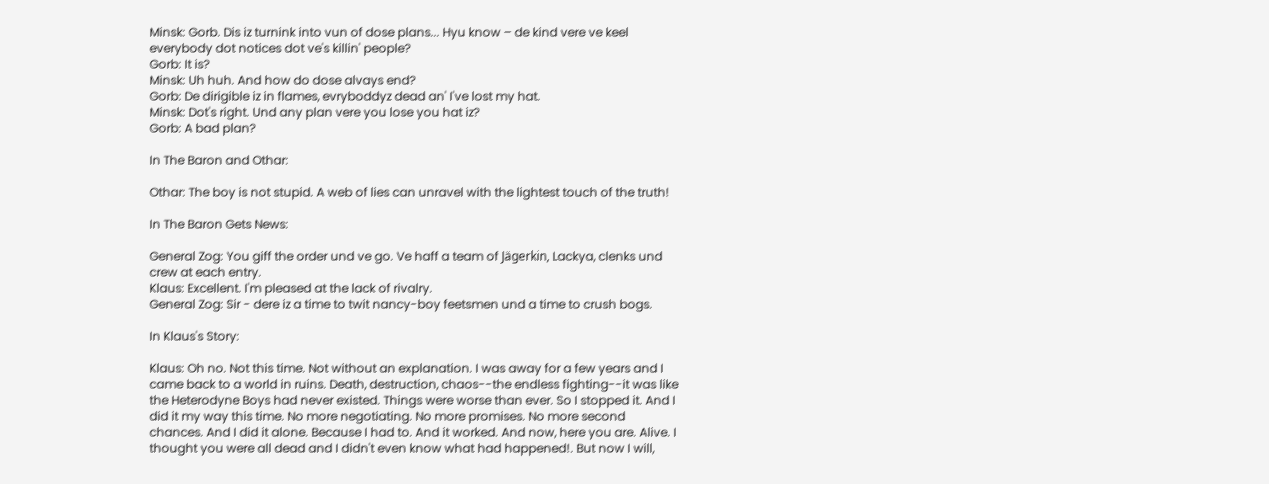Minsk: Gorb. Dis iz turnink into vun of dose plans... Hyu know – de kind vere ve keel everybody dot notices dot ve's killin' people?
Gorb: It is?
Minsk: Uh huh. And how do dose alvays end?
Gorb: De dirigible iz in flames, evryboddyz dead an' I've lost my hat.
Minsk: Dot's right. Und any plan vere you lose you hat iz?
Gorb: A bad plan?

In The Baron and Othar:

Othar: The boy is not stupid. A web of lies can unravel with the lightest touch of the truth!

In The Baron Gets News:

General Zog: You giff the order und ve go. Ve haff a team of Jägerkin, Lackya, clenks und crew at each entry.
Klaus: Excellent. I'm pleased at the lack of rivalry.
General Zog: Sir - dere iz a time to twit nancy-boy feetsmen und a time to crush bogs.

In Klaus's Story:

Klaus: Oh no. Not this time. Not without an explanation. I was away for a few years and I came back to a world in ruins. Death, destruction, chaos--the endless fighting--it was like the Heterodyne Boys had never existed. Things were worse than ever. So I stopped it. And I did it my way this time. No more negotiating. No more promises. No more second chances. And I did it alone. Because I had to. And it worked. And now, here you are. Alive. I thought you were all dead and I didn't even know what had happened!. But now I will,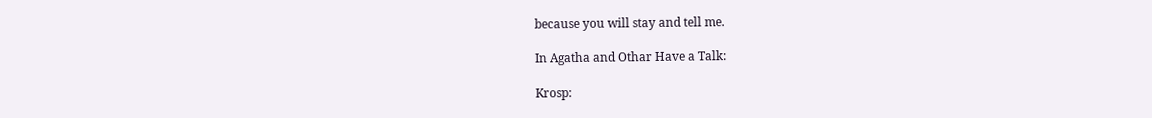because you will stay and tell me.

In Agatha and Othar Have a Talk:

Krosp: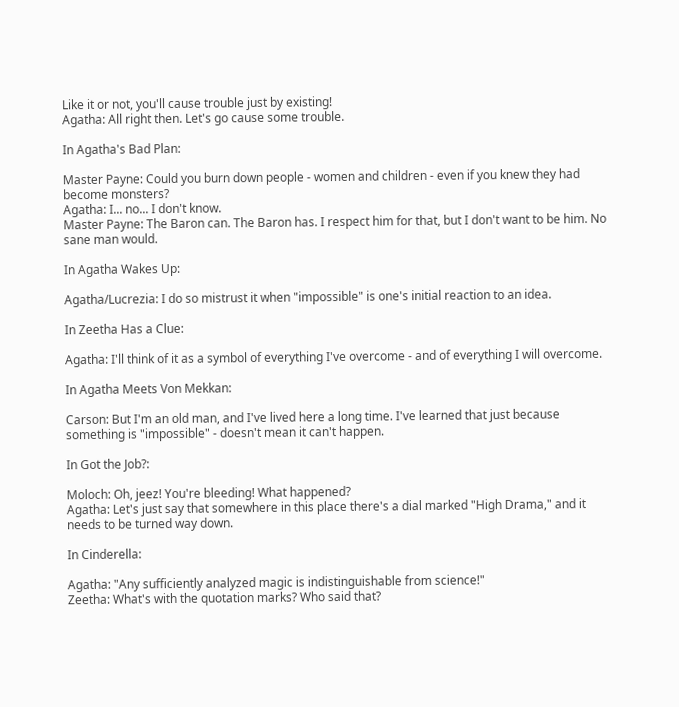Like it or not, you'll cause trouble just by existing!
Agatha: All right then. Let's go cause some trouble.

In Agatha's Bad Plan:

Master Payne: Could you burn down people - women and children - even if you knew they had become monsters?
Agatha: I... no... I don't know.
Master Payne: The Baron can. The Baron has. I respect him for that, but I don't want to be him. No sane man would.

In Agatha Wakes Up:

Agatha/Lucrezia: I do so mistrust it when "impossible" is one's initial reaction to an idea.

In Zeetha Has a Clue:

Agatha: I'll think of it as a symbol of everything I've overcome - and of everything I will overcome.

In Agatha Meets Von Mekkan:

Carson: But I'm an old man, and I've lived here a long time. I've learned that just because something is "impossible" - doesn't mean it can't happen.

In Got the Job?:

Moloch: Oh, jeez! You're bleeding! What happened?
Agatha: Let's just say that somewhere in this place there's a dial marked "High Drama," and it needs to be turned way down.

In Cinderella:

Agatha: "Any sufficiently analyzed magic is indistinguishable from science!"
Zeetha: What's with the quotation marks? Who said that?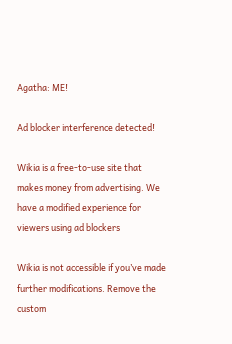Agatha: ME!

Ad blocker interference detected!

Wikia is a free-to-use site that makes money from advertising. We have a modified experience for viewers using ad blockers

Wikia is not accessible if you’ve made further modifications. Remove the custom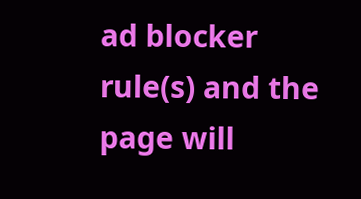ad blocker rule(s) and the page will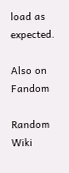load as expected.

Also on Fandom

Random Wiki